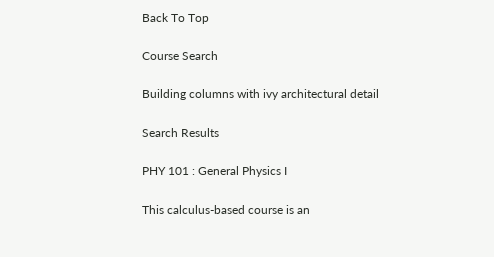Back To Top

Course Search

Building columns with ivy architectural detail

Search Results

PHY 101 : General Physics I

This calculus-based course is an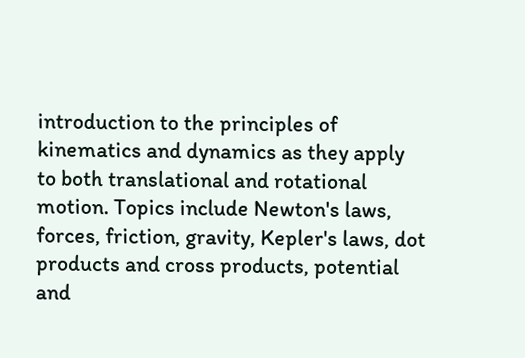introduction to the principles of kinematics and dynamics as they apply to both translational and rotational motion. Topics include Newton's laws, forces, friction, gravity, Kepler's laws, dot products and cross products, potential and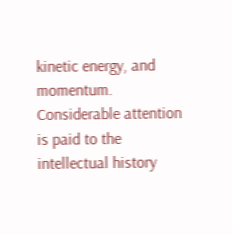kinetic energy, and momentum. Considerable attention is paid to the intellectual history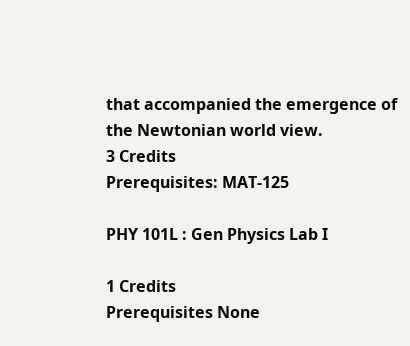that accompanied the emergence of the Newtonian world view.
3 Credits
Prerequisites: MAT-125

PHY 101L : Gen Physics Lab I

1 Credits
Prerequisites None